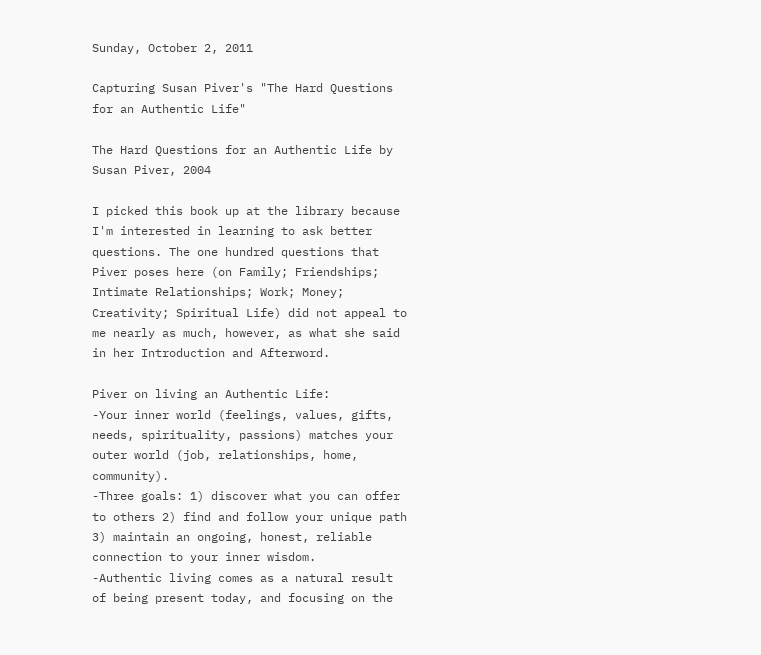Sunday, October 2, 2011

Capturing Susan Piver's "The Hard Questions for an Authentic Life"

The Hard Questions for an Authentic Life by Susan Piver, 2004

I picked this book up at the library because I'm interested in learning to ask better questions. The one hundred questions that Piver poses here (on Family; Friendships; Intimate Relationships; Work; Money; Creativity; Spiritual Life) did not appeal to me nearly as much, however, as what she said in her Introduction and Afterword.

Piver on living an Authentic Life:
-Your inner world (feelings, values, gifts, needs, spirituality, passions) matches your outer world (job, relationships, home, community).
-Three goals: 1) discover what you can offer to others 2) find and follow your unique path 3) maintain an ongoing, honest, reliable connection to your inner wisdom.
-Authentic living comes as a natural result of being present today, and focusing on the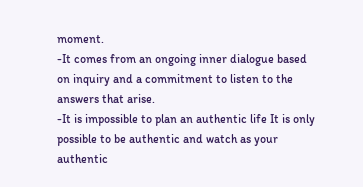moment.
-It comes from an ongoing inner dialogue based on inquiry and a commitment to listen to the answers that arise.
-It is impossible to plan an authentic life It is only possible to be authentic and watch as your authentic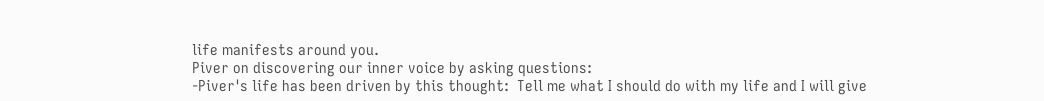life manifests around you.
Piver on discovering our inner voice by asking questions:
-Piver's life has been driven by this thought:  Tell me what I should do with my life and I will give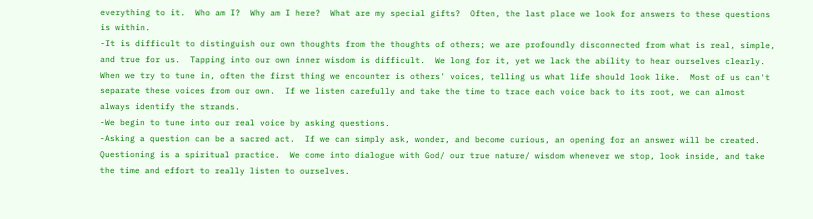everything to it.  Who am I?  Why am I here?  What are my special gifts?  Often, the last place we look for answers to these questions is within.
-It is difficult to distinguish our own thoughts from the thoughts of others; we are profoundly disconnected from what is real, simple, and true for us.  Tapping into our own inner wisdom is difficult.  We long for it, yet we lack the ability to hear ourselves clearly.  When we try to tune in, often the first thing we encounter is others' voices, telling us what life should look like.  Most of us can't separate these voices from our own.  If we listen carefully and take the time to trace each voice back to its root, we can almost always identify the strands.
-We begin to tune into our real voice by asking questions.
-Asking a question can be a sacred act.  If we can simply ask, wonder, and become curious, an opening for an answer will be created.  Questioning is a spiritual practice.  We come into dialogue with God/ our true nature/ wisdom whenever we stop, look inside, and take the time and effort to really listen to ourselves.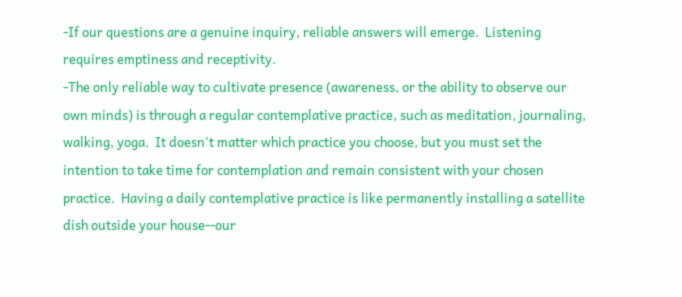-If our questions are a genuine inquiry, reliable answers will emerge.  Listening requires emptiness and receptivity.
-The only reliable way to cultivate presence (awareness, or the ability to observe our own minds) is through a regular contemplative practice, such as meditation, journaling, walking, yoga.  It doesn't matter which practice you choose, but you must set the intention to take time for contemplation and remain consistent with your chosen practice.  Having a daily contemplative practice is like permanently installing a satellite dish outside your house--our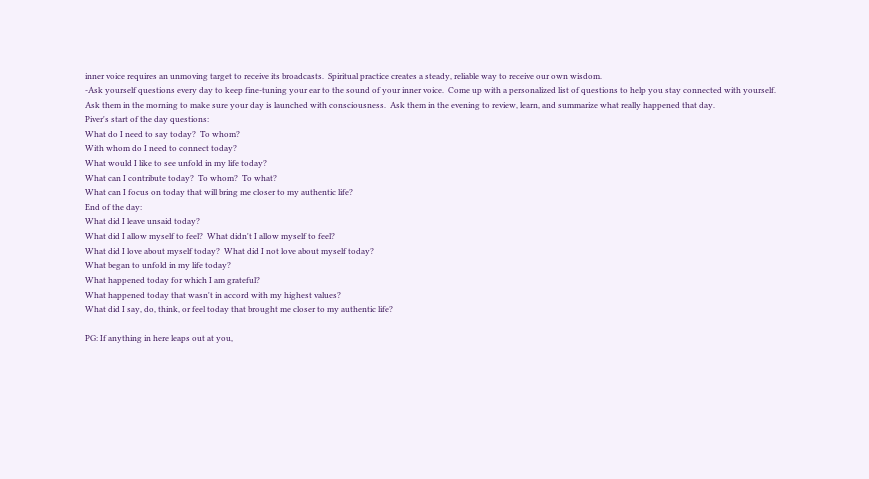inner voice requires an unmoving target to receive its broadcasts.  Spiritual practice creates a steady, reliable way to receive our own wisdom.
-Ask yourself questions every day to keep fine-tuning your ear to the sound of your inner voice.  Come up with a personalized list of questions to help you stay connected with yourself.  Ask them in the morning to make sure your day is launched with consciousness.  Ask them in the evening to review, learn, and summarize what really happened that day.
Piver's start of the day questions:
What do I need to say today?  To whom?
With whom do I need to connect today?
What would I like to see unfold in my life today?
What can I contribute today?  To whom?  To what?
What can I focus on today that will bring me closer to my authentic life?
End of the day:
What did I leave unsaid today?
What did I allow myself to feel?  What didn't I allow myself to feel?
What did I love about myself today?  What did I not love about myself today?
What began to unfold in my life today?
What happened today for which I am grateful?
What happened today that wasn't in accord with my highest values?
What did I say, do, think, or feel today that brought me closer to my authentic life?

PG: If anything in here leaps out at you,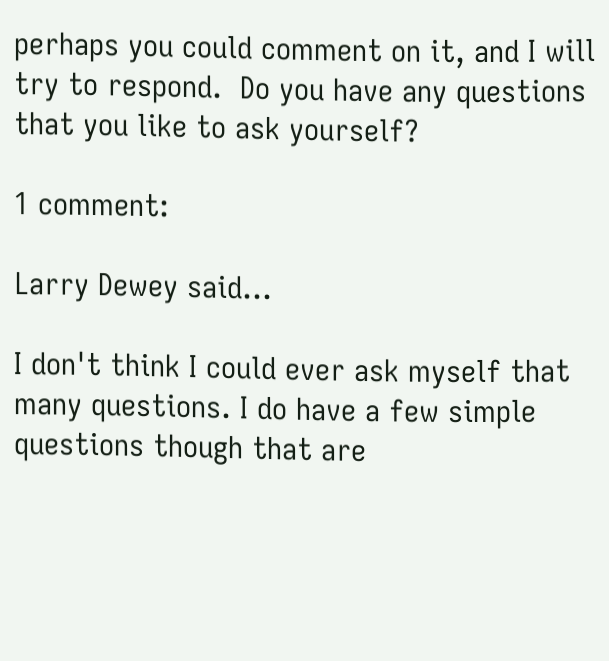perhaps you could comment on it, and I will try to respond.  Do you have any questions that you like to ask yourself?

1 comment:

Larry Dewey said...

I don't think I could ever ask myself that many questions. I do have a few simple questions though that are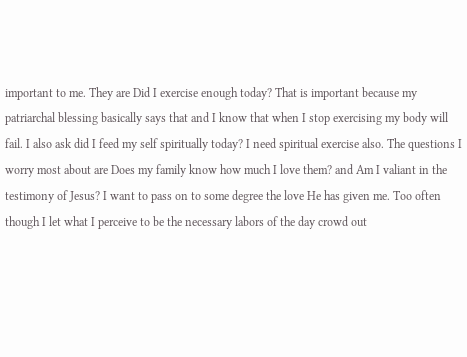important to me. They are Did I exercise enough today? That is important because my patriarchal blessing basically says that and I know that when I stop exercising my body will fail. I also ask did I feed my self spiritually today? I need spiritual exercise also. The questions I worry most about are Does my family know how much I love them? and Am I valiant in the testimony of Jesus? I want to pass on to some degree the love He has given me. Too often though I let what I perceive to be the necessary labors of the day crowd out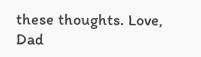these thoughts. Love, Dad